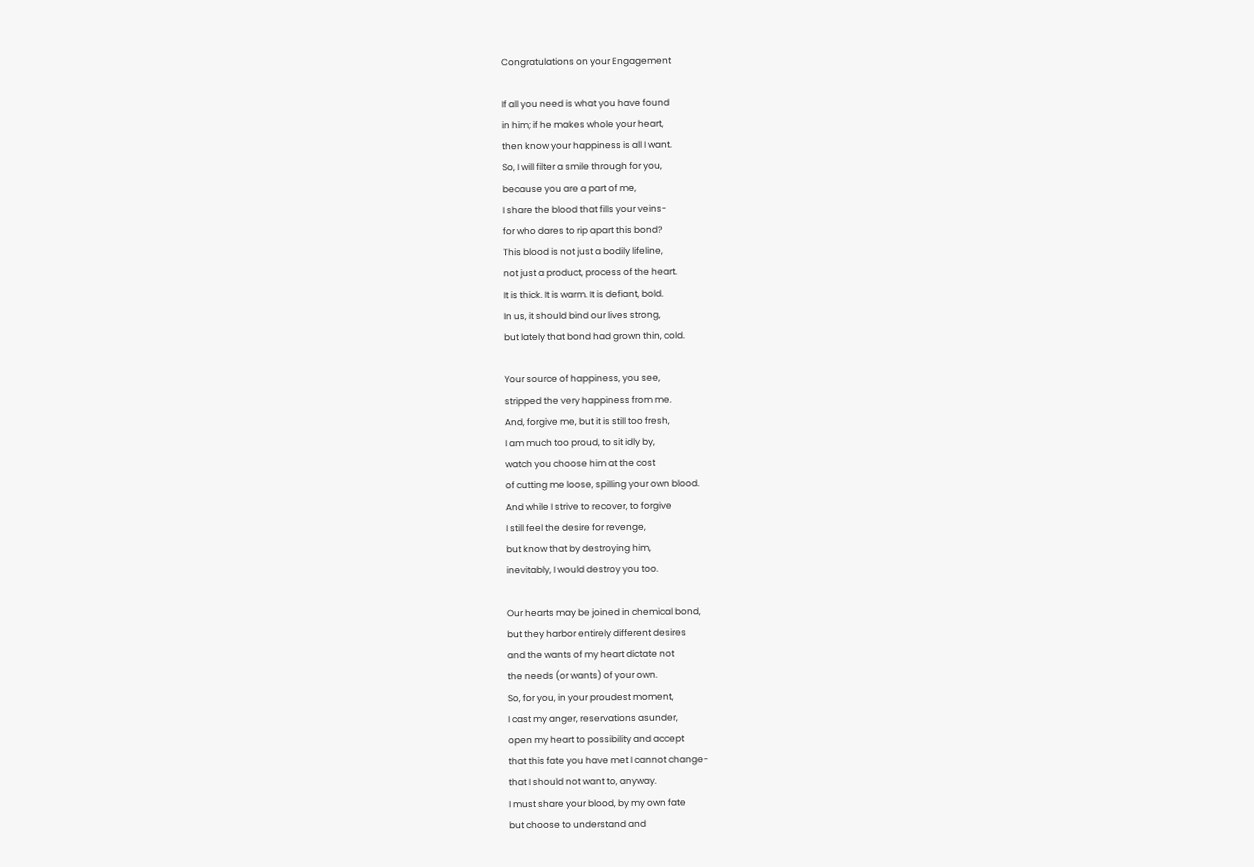Congratulations on your Engagement

If all you need is what you have found
in him; if he makes whole your heart,
then know your happiness is all I want.
So, I will filter a smile through for you,
because you are a part of me,
I share the blood that fills your veins-
for who dares to rip apart this bond?
This blood is not just a bodily lifeline,
not just a product, process of the heart.
It is thick. It is warm. It is defiant, bold.
In us, it should bind our lives strong,
but lately that bond had grown thin, cold.

Your source of happiness, you see,
stripped the very happiness from me.
And, forgive me, but it is still too fresh,
I am much too proud, to sit idly by,
watch you choose him at the cost
of cutting me loose, spilling your own blood.
And while I strive to recover, to forgive
I still feel the desire for revenge,
but know that by destroying him,
inevitably, I would destroy you too.

Our hearts may be joined in chemical bond,
but they harbor entirely different desires
and the wants of my heart dictate not
the needs (or wants) of your own.
So, for you, in your proudest moment,
I cast my anger, reservations asunder,
open my heart to possibility and accept
that this fate you have met I cannot change-
that I should not want to, anyway.
I must share your blood, by my own fate
but choose to understand and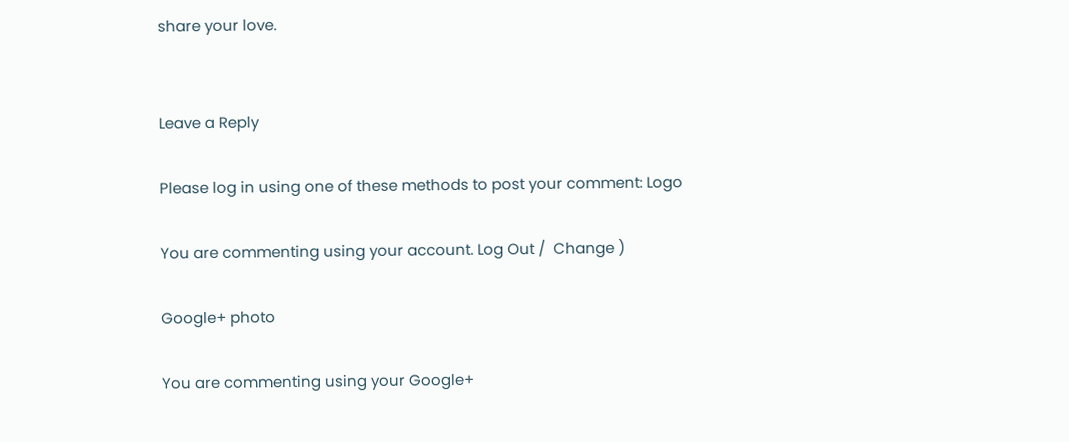share your love.


Leave a Reply

Please log in using one of these methods to post your comment: Logo

You are commenting using your account. Log Out /  Change )

Google+ photo

You are commenting using your Google+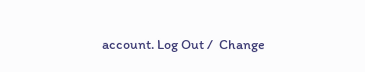account. Log Out /  Change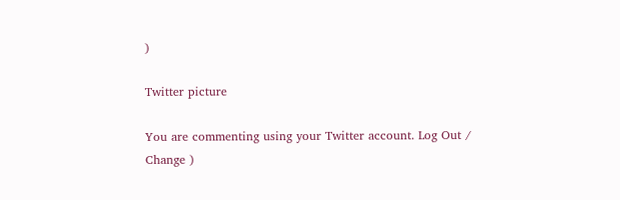)

Twitter picture

You are commenting using your Twitter account. Log Out /  Change )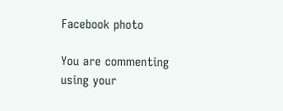Facebook photo

You are commenting using your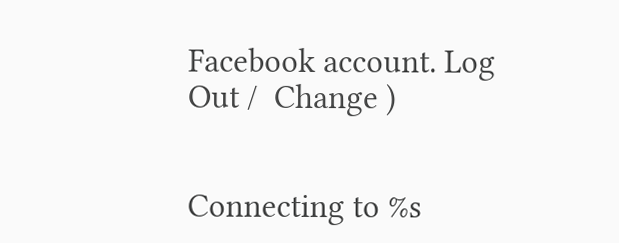Facebook account. Log Out /  Change )


Connecting to %s